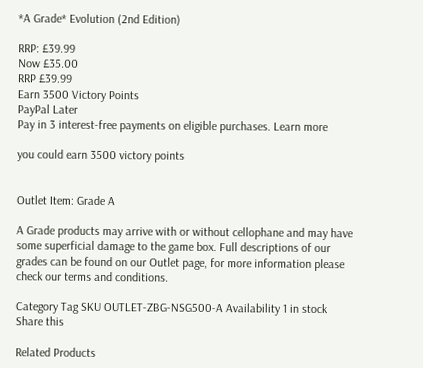*A Grade* Evolution (2nd Edition)

RRP: £39.99
Now £35.00
RRP £39.99
Earn 3500 Victory Points
PayPal Later
Pay in 3 interest-free payments on eligible purchases. Learn more

you could earn 3500 victory points


Outlet Item: Grade A

A Grade products may arrive with or without cellophane and may have some superficial damage to the game box. Full descriptions of our grades can be found on our Outlet page, for more information please check our terms and conditions.

Category Tag SKU OUTLET-ZBG-NSG500-A Availability 1 in stock
Share this

Related Products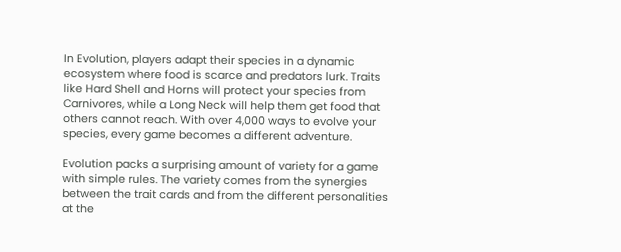In Evolution, players adapt their species in a dynamic ecosystem where food is scarce and predators lurk. Traits like Hard Shell and Horns will protect your species from Carnivores, while a Long Neck will help them get food that others cannot reach. With over 4,000 ways to evolve your species, every game becomes a different adventure.

Evolution packs a surprising amount of variety for a game with simple rules. The variety comes from the synergies between the trait cards and from the different personalities at the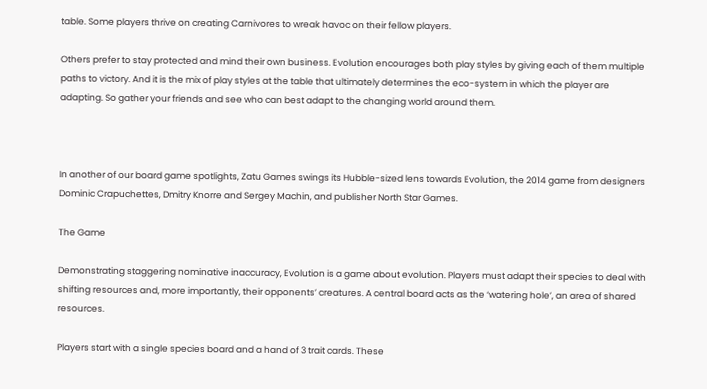table. Some players thrive on creating Carnivores to wreak havoc on their fellow players.

Others prefer to stay protected and mind their own business. Evolution encourages both play styles by giving each of them multiple paths to victory. And it is the mix of play styles at the table that ultimately determines the eco-system in which the player are adapting. So gather your friends and see who can best adapt to the changing world around them.



In another of our board game spotlights, Zatu Games swings its Hubble-sized lens towards Evolution, the 2014 game from designers Dominic Crapuchettes, Dmitry Knorre and Sergey Machin, and publisher North Star Games.

The Game

Demonstrating staggering nominative inaccuracy, Evolution is a game about evolution. Players must adapt their species to deal with shifting resources and, more importantly, their opponents’ creatures. A central board acts as the ‘watering hole’, an area of shared resources.

Players start with a single species board and a hand of 3 trait cards. These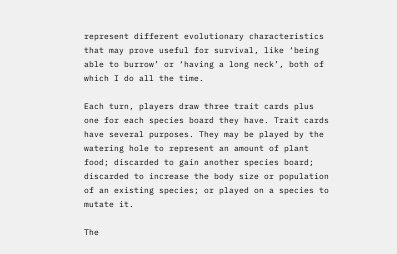represent different evolutionary characteristics that may prove useful for survival, like ‘being able to burrow’ or ‘having a long neck’, both of which I do all the time.

Each turn, players draw three trait cards plus one for each species board they have. Trait cards have several purposes. They may be played by the watering hole to represent an amount of plant food; discarded to gain another species board; discarded to increase the body size or population of an existing species; or played on a species to mutate it.

The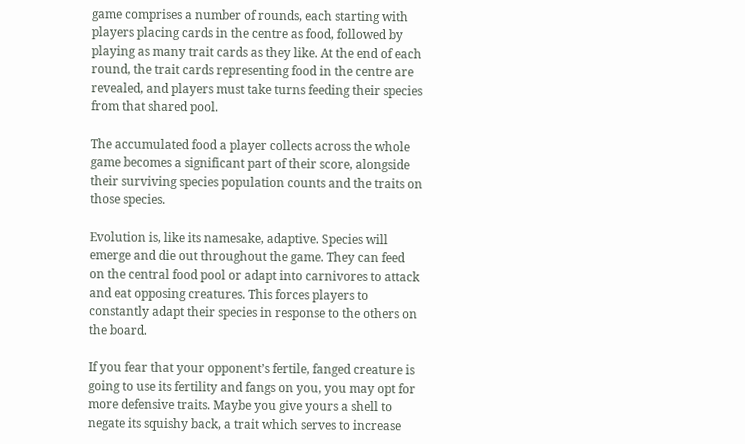game comprises a number of rounds, each starting with players placing cards in the centre as food, followed by playing as many trait cards as they like. At the end of each round, the trait cards representing food in the centre are revealed, and players must take turns feeding their species from that shared pool.

The accumulated food a player collects across the whole game becomes a significant part of their score, alongside their surviving species population counts and the traits on those species.

Evolution is, like its namesake, adaptive. Species will emerge and die out throughout the game. They can feed on the central food pool or adapt into carnivores to attack and eat opposing creatures. This forces players to constantly adapt their species in response to the others on the board.

If you fear that your opponent’s fertile, fanged creature is going to use its fertility and fangs on you, you may opt for more defensive traits. Maybe you give yours a shell to negate its squishy back, a trait which serves to increase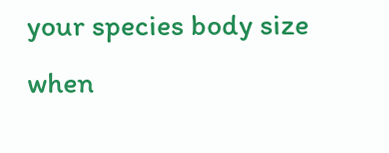your species body size when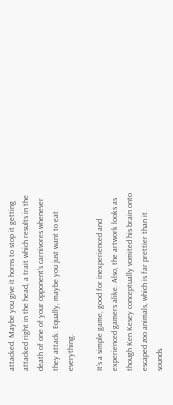attacked. Maybe you give it horns to stop it getting attacked right in the head, a trait which results in the death of one of your opponent’s carnivores whenever they attack. Equally, maybe you just want to eat everything.

It’s a simple game, good for inexperienced and experienced gamers alike. Also, the artwork looks as though Ken Kesey conceptually vomited his brain onto escaped zoo animals, which is far prettier than it sounds.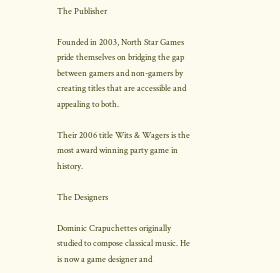The Publisher

Founded in 2003, North Star Games pride themselves on bridging the gap between gamers and non-gamers by creating titles that are accessible and appealing to both.

Their 2006 title Wits & Wagers is the most award winning party game in history.

The Designers

Dominic Crapuchettes originally studied to compose classical music. He is now a game designer and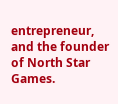entrepreneur, and the founder of North Star Games.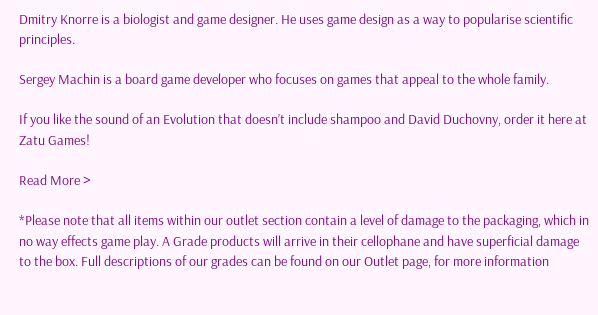Dmitry Knorre is a biologist and game designer. He uses game design as a way to popularise scientific principles.

Sergey Machin is a board game developer who focuses on games that appeal to the whole family.

If you like the sound of an Evolution that doesn’t include shampoo and David Duchovny, order it here at Zatu Games!

Read More >

*Please note that all items within our outlet section contain a level of damage to the packaging, which in no way effects game play. A Grade products will arrive in their cellophane and have superficial damage to the box. Full descriptions of our grades can be found on our Outlet page, for more information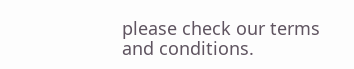please check our terms and conditions.